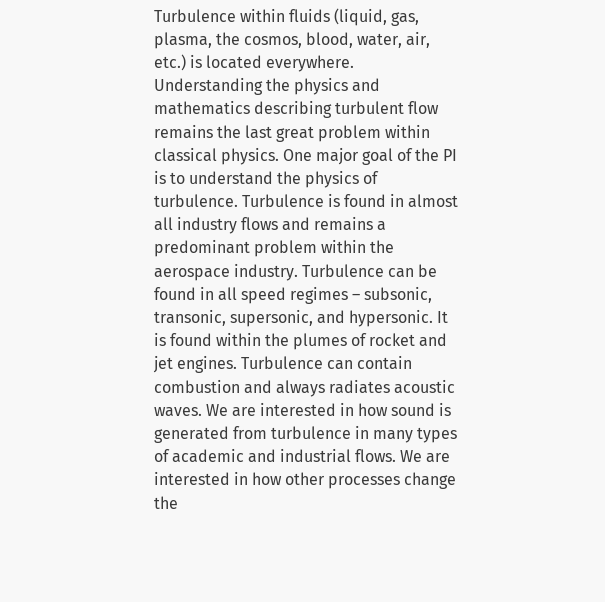Turbulence within fluids (liquid, gas, plasma, the cosmos, blood, water, air, etc.) is located everywhere. Understanding the physics and mathematics describing turbulent flow remains the last great problem within classical physics. One major goal of the PI is to understand the physics of turbulence. Turbulence is found in almost all industry flows and remains a predominant problem within the aerospace industry. Turbulence can be found in all speed regimes – subsonic, transonic, supersonic, and hypersonic. It is found within the plumes of rocket and jet engines. Turbulence can contain combustion and always radiates acoustic waves. We are interested in how sound is generated from turbulence in many types of academic and industrial flows. We are interested in how other processes change the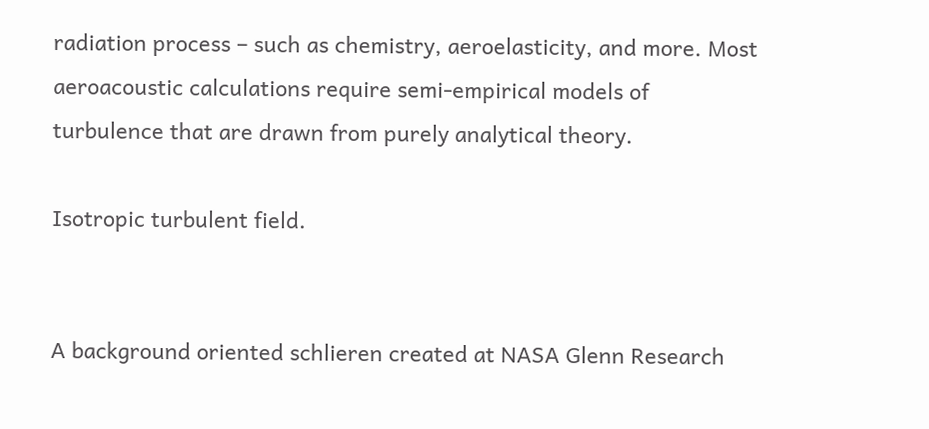radiation process – such as chemistry, aeroelasticity, and more. Most aeroacoustic calculations require semi-empirical models of turbulence that are drawn from purely analytical theory.

Isotropic turbulent field.


A background oriented schlieren created at NASA Glenn Research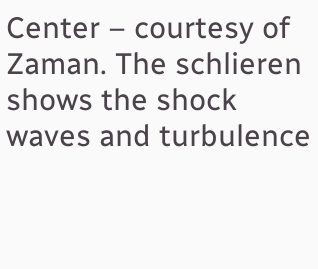Center – courtesy of Zaman. The schlieren shows the shock waves and turbulence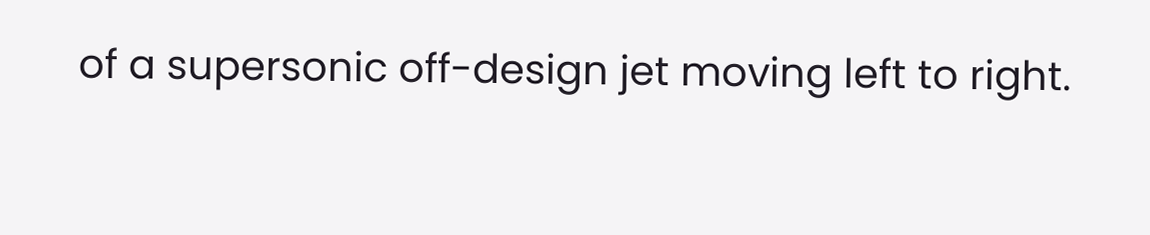of a supersonic off-design jet moving left to right.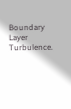Boundary Layer Turbulence.